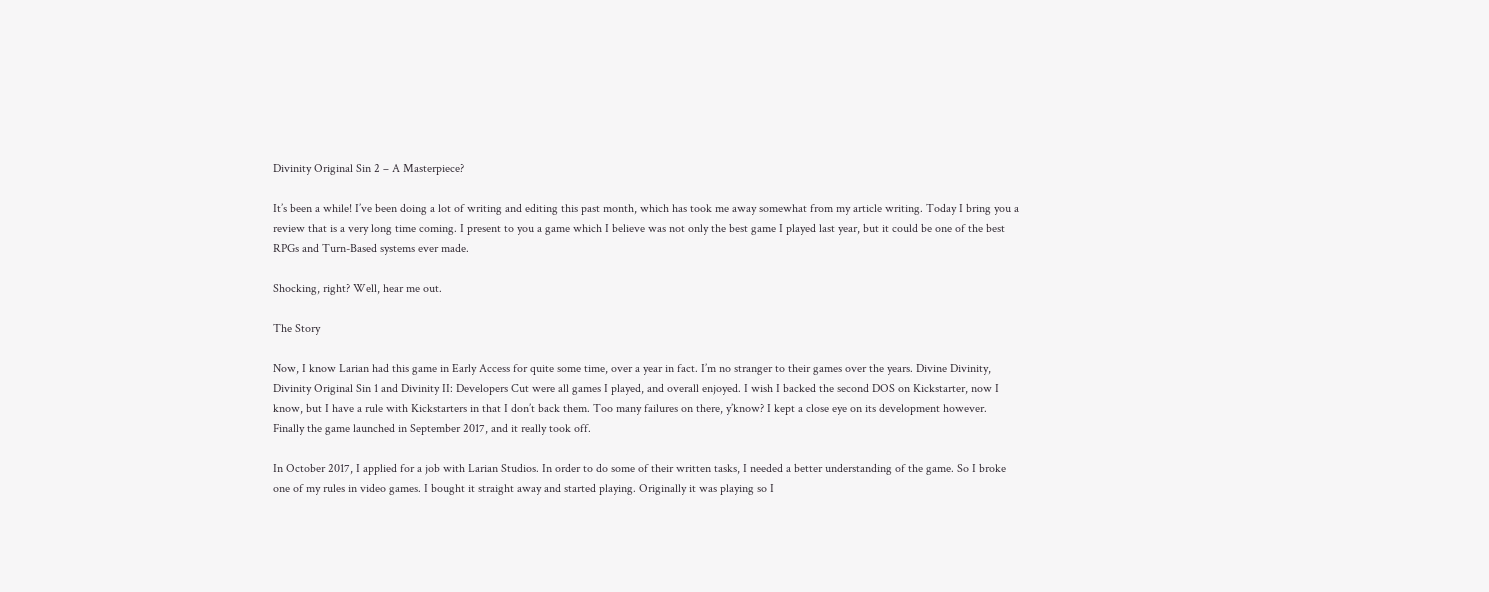Divinity Original Sin 2 – A Masterpiece?

It’s been a while! I’ve been doing a lot of writing and editing this past month, which has took me away somewhat from my article writing. Today I bring you a review that is a very long time coming. I present to you a game which I believe was not only the best game I played last year, but it could be one of the best RPGs and Turn-Based systems ever made.

Shocking, right? Well, hear me out.

The Story

Now, I know Larian had this game in Early Access for quite some time, over a year in fact. I’m no stranger to their games over the years. Divine Divinity, Divinity Original Sin 1 and Divinity II: Developers Cut were all games I played, and overall enjoyed. I wish I backed the second DOS on Kickstarter, now I know, but I have a rule with Kickstarters in that I don’t back them. Too many failures on there, y’know? I kept a close eye on its development however. Finally the game launched in September 2017, and it really took off.

In October 2017, I applied for a job with Larian Studios. In order to do some of their written tasks, I needed a better understanding of the game. So I broke one of my rules in video games. I bought it straight away and started playing. Originally it was playing so I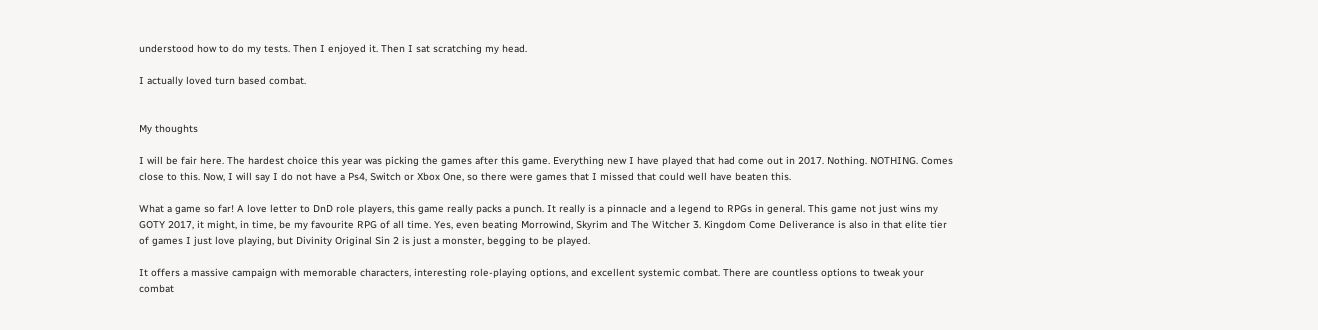understood how to do my tests. Then I enjoyed it. Then I sat scratching my head.

I actually loved turn based combat.


My thoughts

I will be fair here. The hardest choice this year was picking the games after this game. Everything new I have played that had come out in 2017. Nothing. NOTHING. Comes close to this. Now, I will say I do not have a Ps4, Switch or Xbox One, so there were games that I missed that could well have beaten this.

What a game so far! A love letter to DnD role players, this game really packs a punch. It really is a pinnacle and a legend to RPGs in general. This game not just wins my GOTY 2017, it might, in time, be my favourite RPG of all time. Yes, even beating Morrowind, Skyrim and The Witcher 3. Kingdom Come Deliverance is also in that elite tier of games I just love playing, but Divinity Original Sin 2 is just a monster, begging to be played.

It offers a massive campaign with memorable characters, interesting role-playing options, and excellent systemic combat. There are countless options to tweak your combat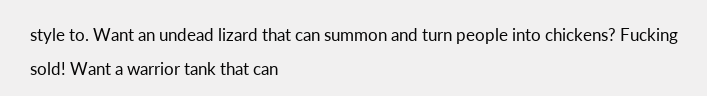style to. Want an undead lizard that can summon and turn people into chickens? Fucking sold! Want a warrior tank that can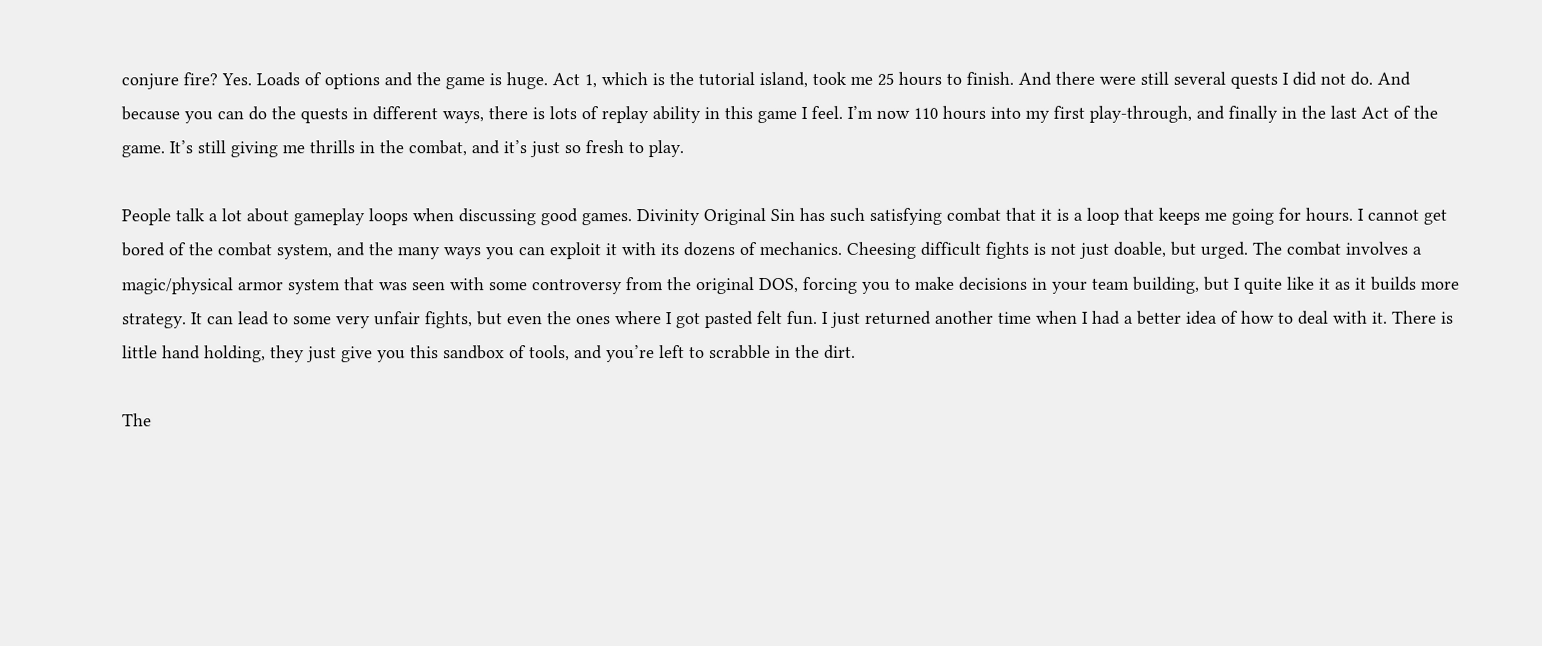conjure fire? Yes. Loads of options and the game is huge. Act 1, which is the tutorial island, took me 25 hours to finish. And there were still several quests I did not do. And because you can do the quests in different ways, there is lots of replay ability in this game I feel. I’m now 110 hours into my first play-through, and finally in the last Act of the game. It’s still giving me thrills in the combat, and it’s just so fresh to play.

People talk a lot about gameplay loops when discussing good games. Divinity Original Sin has such satisfying combat that it is a loop that keeps me going for hours. I cannot get bored of the combat system, and the many ways you can exploit it with its dozens of mechanics. Cheesing difficult fights is not just doable, but urged. The combat involves a magic/physical armor system that was seen with some controversy from the original DOS, forcing you to make decisions in your team building, but I quite like it as it builds more strategy. It can lead to some very unfair fights, but even the ones where I got pasted felt fun. I just returned another time when I had a better idea of how to deal with it. There is little hand holding, they just give you this sandbox of tools, and you’re left to scrabble in the dirt.

The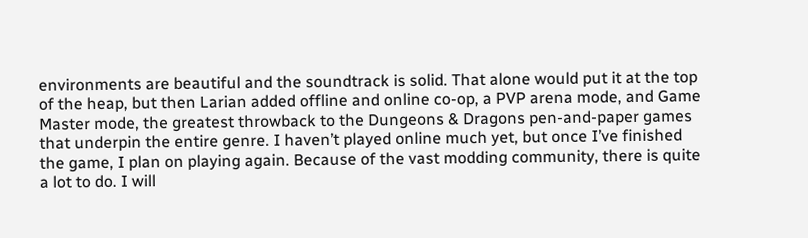environments are beautiful and the soundtrack is solid. That alone would put it at the top of the heap, but then Larian added offline and online co-op, a PVP arena mode, and Game Master mode, the greatest throwback to the Dungeons & Dragons pen-and-paper games that underpin the entire genre. I haven’t played online much yet, but once I’ve finished the game, I plan on playing again. Because of the vast modding community, there is quite a lot to do. I will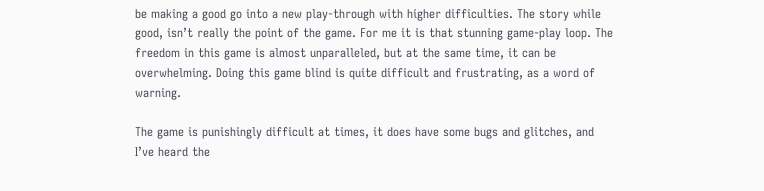be making a good go into a new play-through with higher difficulties. The story while good, isn’t really the point of the game. For me it is that stunning game-play loop. The freedom in this game is almost unparalleled, but at the same time, it can be overwhelming. Doing this game blind is quite difficult and frustrating, as a word of warning.

The game is punishingly difficult at times, it does have some bugs and glitches, and I’ve heard the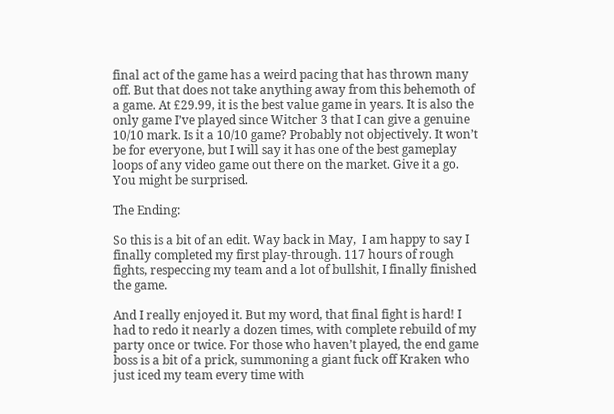final act of the game has a weird pacing that has thrown many off. But that does not take anything away from this behemoth of a game. At £29.99, it is the best value game in years. It is also the only game I’ve played since Witcher 3 that I can give a genuine 10/10 mark. Is it a 10/10 game? Probably not objectively. It won’t be for everyone, but I will say it has one of the best gameplay loops of any video game out there on the market. Give it a go. You might be surprised.

The Ending:

So this is a bit of an edit. Way back in May,  I am happy to say I finally completed my first play-through. 117 hours of rough fights, respeccing my team and a lot of bullshit, I finally finished the game.

And I really enjoyed it. But my word, that final fight is hard! I had to redo it nearly a dozen times, with complete rebuild of my party once or twice. For those who haven’t played, the end game boss is a bit of a prick, summoning a giant fuck off Kraken who just iced my team every time with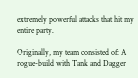extremely powerful attacks that hit my entire party.

Originally, my team consisted of: A rogue-build with Tank and Dagger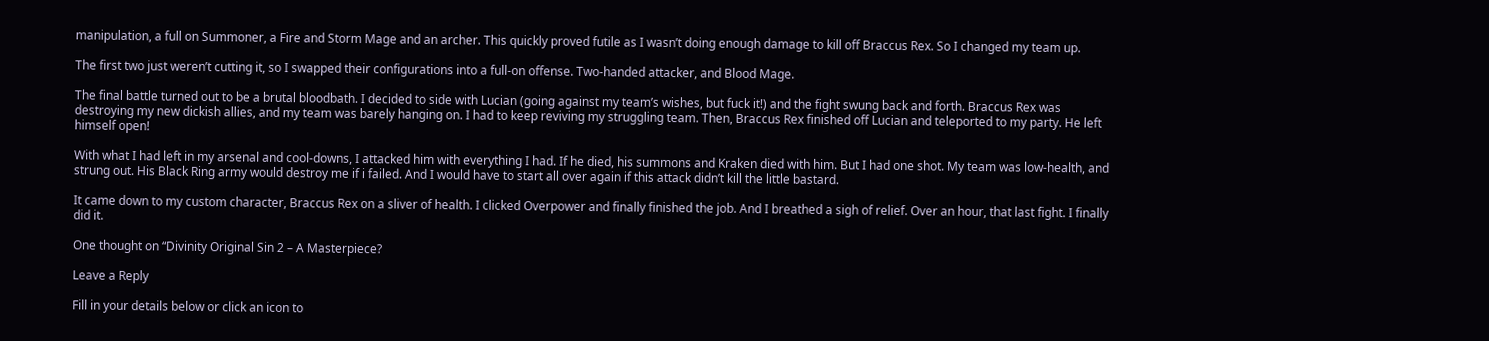manipulation, a full on Summoner, a Fire and Storm Mage and an archer. This quickly proved futile as I wasn’t doing enough damage to kill off Braccus Rex. So I changed my team up.

The first two just weren’t cutting it, so I swapped their configurations into a full-on offense. Two-handed attacker, and Blood Mage.

The final battle turned out to be a brutal bloodbath. I decided to side with Lucian (going against my team’s wishes, but fuck it!) and the fight swung back and forth. Braccus Rex was destroying my new dickish allies, and my team was barely hanging on. I had to keep reviving my struggling team. Then, Braccus Rex finished off Lucian and teleported to my party. He left himself open!

With what I had left in my arsenal and cool-downs, I attacked him with everything I had. If he died, his summons and Kraken died with him. But I had one shot. My team was low-health, and strung out. His Black Ring army would destroy me if i failed. And I would have to start all over again if this attack didn’t kill the little bastard.

It came down to my custom character, Braccus Rex on a sliver of health. I clicked Overpower and finally finished the job. And I breathed a sigh of relief. Over an hour, that last fight. I finally did it.

One thought on “Divinity Original Sin 2 – A Masterpiece?

Leave a Reply

Fill in your details below or click an icon to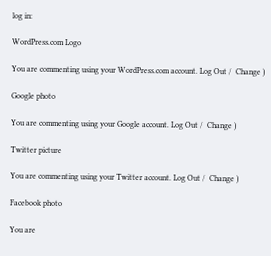log in:

WordPress.com Logo

You are commenting using your WordPress.com account. Log Out /  Change )

Google photo

You are commenting using your Google account. Log Out /  Change )

Twitter picture

You are commenting using your Twitter account. Log Out /  Change )

Facebook photo

You are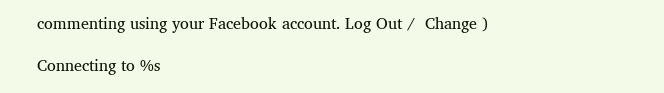commenting using your Facebook account. Log Out /  Change )

Connecting to %s